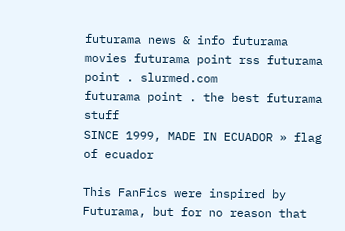futurama news & info futurama movies futurama point rss futurama point . slurmed.com
futurama point . the best futurama stuff
SINCE 1999, MADE IN ECUADOR » flag of ecuador

This FanFics were inspired by Futurama, but for no reason that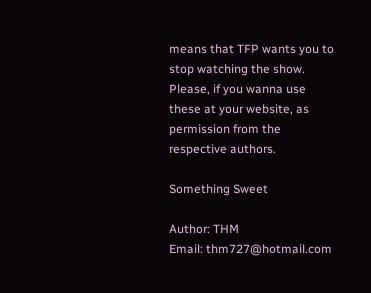means that TFP wants you to stop watching the show. Please, if you wanna use these at your website, as permission from the respective authors.

Something Sweet

Author: THM
Email: thm727@hotmail.com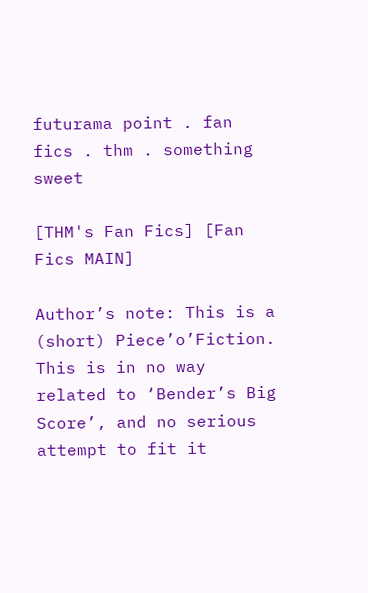futurama point . fan fics . thm . something sweet

[THM's Fan Fics] [Fan Fics MAIN]

Author’s note: This is a (short) Piece’o’Fiction. This is in no way related to ‘Bender’s Big Score’, and no serious attempt to fit it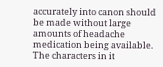accurately into canon should be made without large amounts of headache medication being available. The characters in it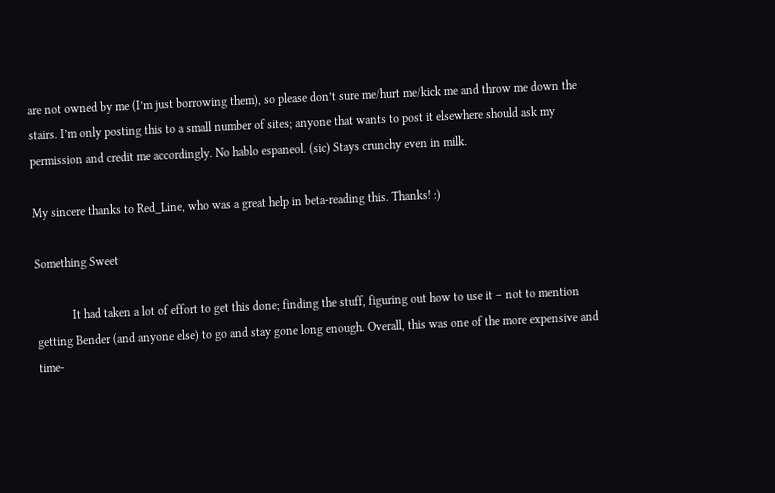are not owned by me (I’m just borrowing them), so please don’t sure me/hurt me/kick me and throw me down the stairs. I’m only posting this to a small number of sites; anyone that wants to post it elsewhere should ask my permission and credit me accordingly. No hablo espaneol. (sic) Stays crunchy even in milk.

My sincere thanks to Red_Line, who was a great help in beta-reading this. Thanks! :)

Something Sweet

            It had taken a lot of effort to get this done; finding the stuff, figuring out how to use it – not to mention getting Bender (and anyone else) to go and stay gone long enough. Overall, this was one of the more expensive and time-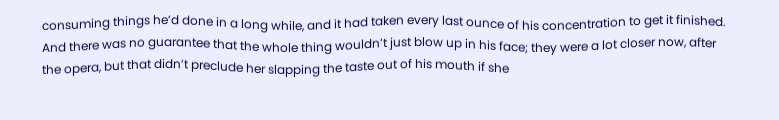consuming things he’d done in a long while, and it had taken every last ounce of his concentration to get it finished. And there was no guarantee that the whole thing wouldn’t just blow up in his face; they were a lot closer now, after the opera, but that didn’t preclude her slapping the taste out of his mouth if she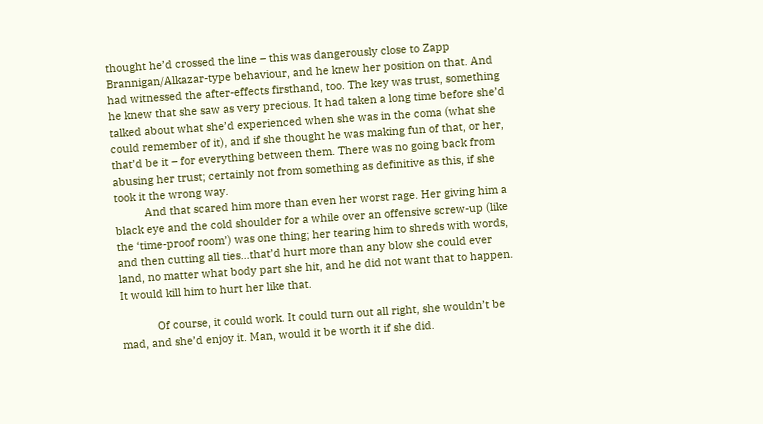thought he’d crossed the line – this was dangerously close to Zapp Brannigan/Alkazar-type behaviour, and he knew her position on that. And had witnessed the after-effects firsthand, too. The key was trust, something he knew that she saw as very precious. It had taken a long time before she’d talked about what she’d experienced when she was in the coma (what she could remember of it), and if she thought he was making fun of that, or her, that’d be it – for everything between them. There was no going back from abusing her trust; certainly not from something as definitive as this, if she took it the wrong way.
          And that scared him more than even her worst rage. Her giving him a black eye and the cold shoulder for a while over an offensive screw-up (like the ‘time-proof room’) was one thing; her tearing him to shreds with words, and then cutting all ties…that’d hurt more than any blow she could ever land, no matter what body part she hit, and he did not want that to happen. It would kill him to hurt her like that.

            Of course, it could work. It could turn out all right, she wouldn’t be mad, and she’d enjoy it. Man, would it be worth it if she did.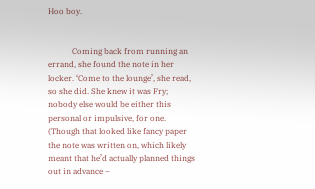Hoo boy.


            Coming back from running an errand, she found the note in her locker. ‘Come to the lounge’, she read, so she did. She knew it was Fry; nobody else would be either this personal or impulsive, for one. (Though that looked like fancy paper the note was written on, which likely meant that he’d actually planned things out in advance –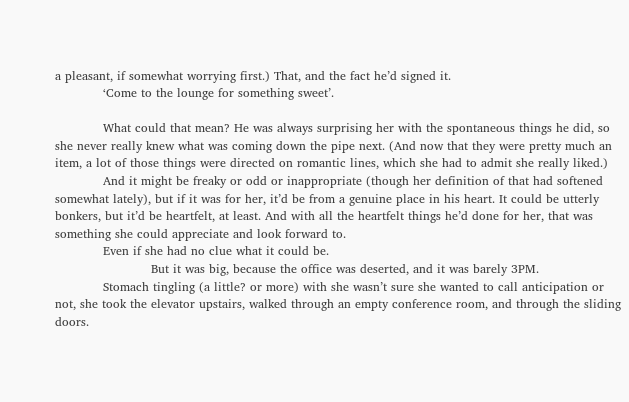a pleasant, if somewhat worrying first.) That, and the fact he’d signed it.
            ‘Come to the lounge for something sweet’.

            What could that mean? He was always surprising her with the spontaneous things he did, so she never really knew what was coming down the pipe next. (And now that they were pretty much an item, a lot of those things were directed on romantic lines, which she had to admit she really liked.)
            And it might be freaky or odd or inappropriate (though her definition of that had softened somewhat lately), but if it was for her, it’d be from a genuine place in his heart. It could be utterly bonkers, but it’d be heartfelt, at least. And with all the heartfelt things he’d done for her, that was something she could appreciate and look forward to.
            Even if she had no clue what it could be.
                        But it was big, because the office was deserted, and it was barely 3PM.
            Stomach tingling (a little? or more) with she wasn’t sure she wanted to call anticipation or not, she took the elevator upstairs, walked through an empty conference room, and through the sliding doors.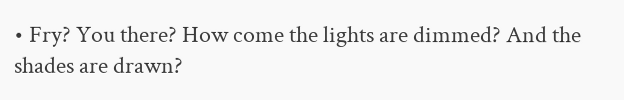• Fry? You there? How come the lights are dimmed? And the shades are drawn?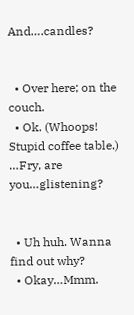And….candles?


  • Over here; on the couch.
  • Ok. (Whoops! Stupid coffee table.)  …Fry, are you…glistening?


  • Uh huh. Wanna find out why?
  • Okay…Mmm.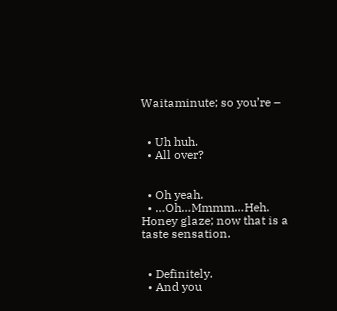Waitaminute; so you’re –


  • Uh huh.
  • All over?


  • Oh yeah.
  • …Oh…Mmmm…Heh. Honey glaze; now that is a taste sensation.


  • Definitely.
  • And you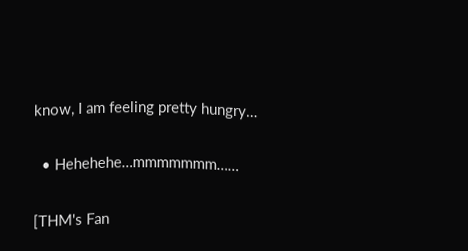know, I am feeling pretty hungry…


  • Hehehehe…mmmmmmm……


[THM's Fan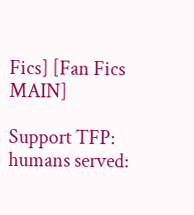Fics] [Fan Fics MAIN]

Support TFP:
humans served: